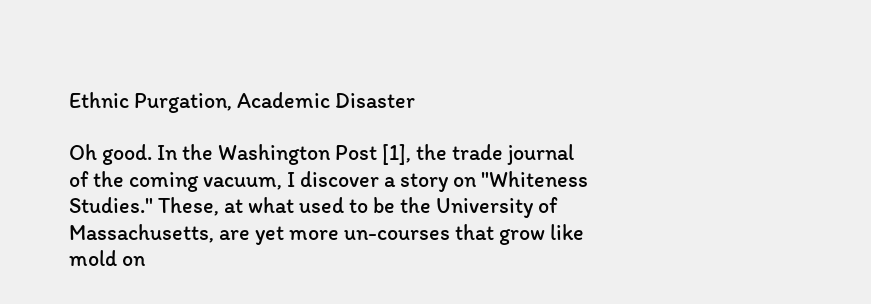Ethnic Purgation, Academic Disaster

Oh good. In the Washington Post [1], the trade journal of the coming vacuum, I discover a story on "Whiteness Studies." These, at what used to be the University of Massachusetts, are yet more un-courses that grow like mold on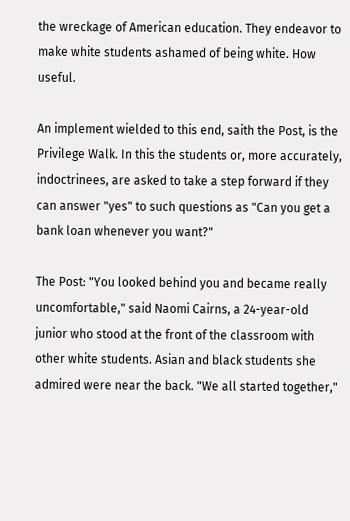the wreckage of American education. They endeavor to make white students ashamed of being white. How useful.

An implement wielded to this end, saith the Post, is the Privilege Walk. In this the students or, more accurately, indoctrinees, are asked to take a step forward if they can answer "yes" to such questions as "Can you get a bank loan whenever you want?"

The Post: "You looked behind you and became really uncomfortable," said Naomi Cairns, a 24-year-old junior who stood at the front of the classroom with other white students. Asian and black students she admired were near the back. "We all started together,"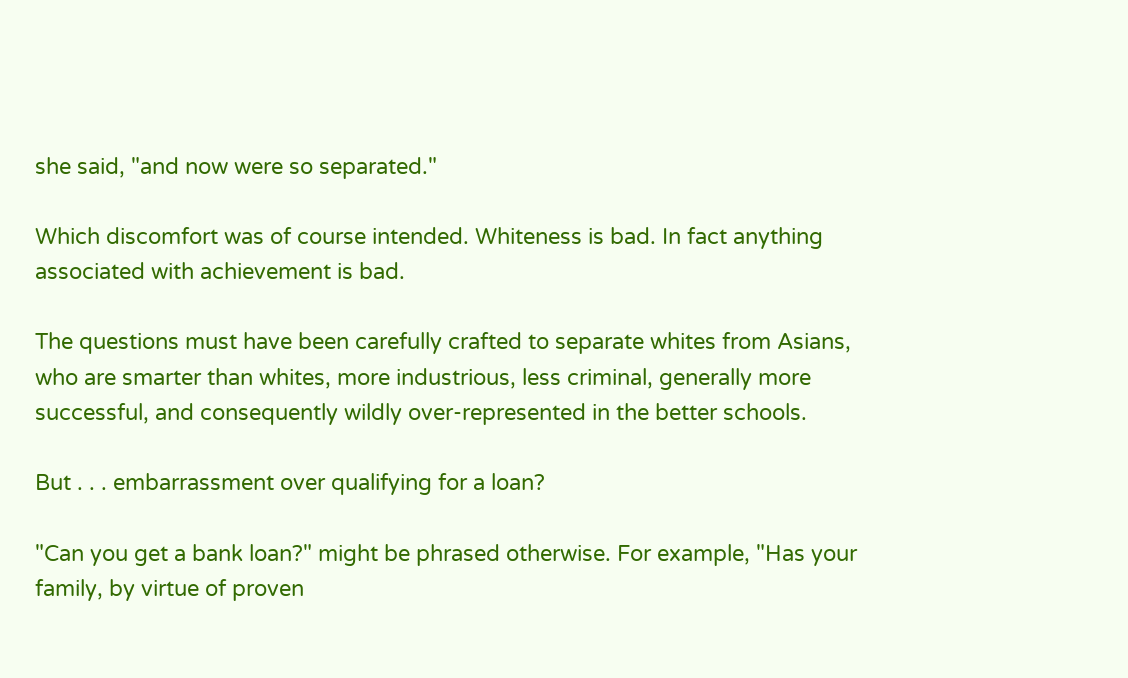she said, "and now were so separated."

Which discomfort was of course intended. Whiteness is bad. In fact anything associated with achievement is bad.

The questions must have been carefully crafted to separate whites from Asians, who are smarter than whites, more industrious, less criminal, generally more successful, and consequently wildly over-represented in the better schools.

But . . . embarrassment over qualifying for a loan?

"Can you get a bank loan?" might be phrased otherwise. For example, "Has your family, by virtue of proven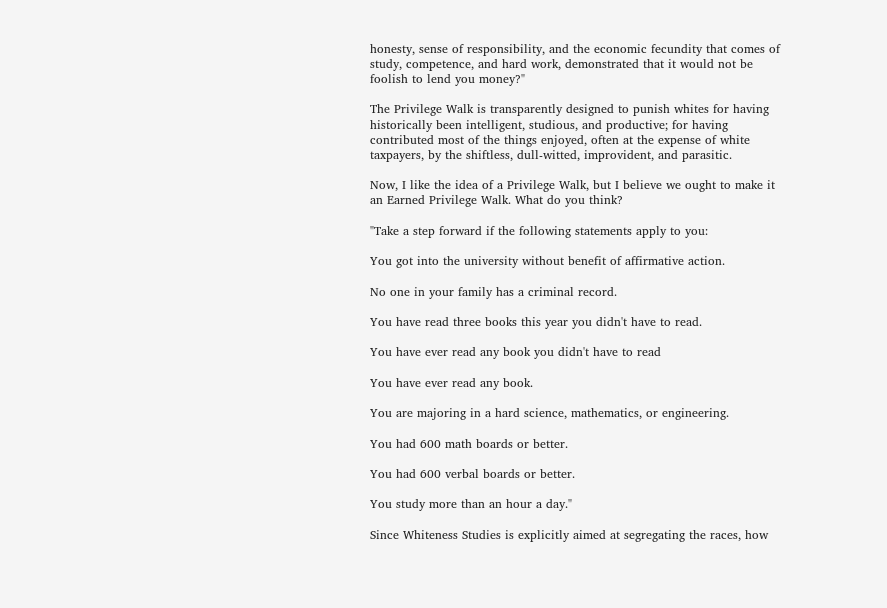honesty, sense of responsibility, and the economic fecundity that comes of study, competence, and hard work, demonstrated that it would not be foolish to lend you money?"

The Privilege Walk is transparently designed to punish whites for having historically been intelligent, studious, and productive; for having contributed most of the things enjoyed, often at the expense of white taxpayers, by the shiftless, dull-witted, improvident, and parasitic.

Now, I like the idea of a Privilege Walk, but I believe we ought to make it an Earned Privilege Walk. What do you think?

"Take a step forward if the following statements apply to you:

You got into the university without benefit of affirmative action.

No one in your family has a criminal record.

You have read three books this year you didn't have to read.

You have ever read any book you didn't have to read

You have ever read any book.

You are majoring in a hard science, mathematics, or engineering.

You had 600 math boards or better.

You had 600 verbal boards or better.

You study more than an hour a day."

Since Whiteness Studies is explicitly aimed at segregating the races, how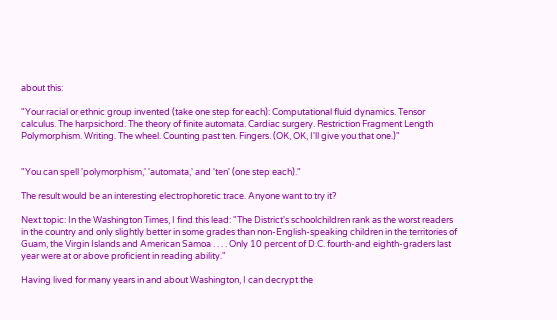about this:

"Your racial or ethnic group invented (take one step for each): Computational fluid dynamics. Tensor calculus. The harpsichord. The theory of finite automata. Cardiac surgery. Restriction Fragment Length Polymorphism. Writing. The wheel. Counting past ten. Fingers. (OK, OK, I'll give you that one.)"


"You can spell 'polymorphism,' 'automata,' and 'ten' (one step each)."

The result would be an interesting electrophoretic trace. Anyone want to try it?

Next topic: In the Washington Times, I find this lead: "The District's schoolchildren rank as the worst readers in the country and only slightly better in some grades than non-English-speaking children in the territories of Guam, the Virgin Islands and American Samoa . . . . Only 10 percent of D.C. fourth-and eighth-graders last year were at or above proficient in reading ability."

Having lived for many years in and about Washington, I can decrypt the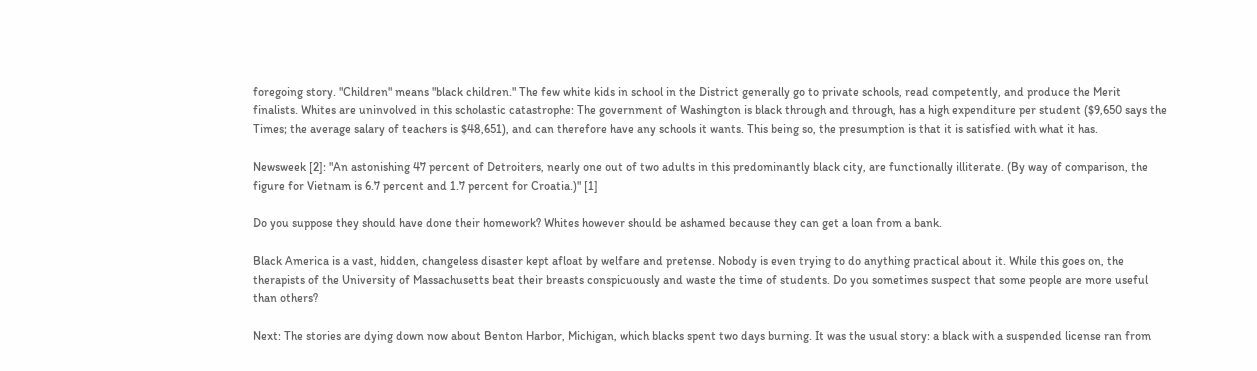foregoing story. "Children" means "black children." The few white kids in school in the District generally go to private schools, read competently, and produce the Merit finalists. Whites are uninvolved in this scholastic catastrophe: The government of Washington is black through and through, has a high expenditure per student ($9,650 says the Times; the average salary of teachers is $48,651), and can therefore have any schools it wants. This being so, the presumption is that it is satisfied with what it has.

Newsweek [2]: "An astonishing 47 percent of Detroiters, nearly one out of two adults in this predominantly black city, are functionally illiterate. (By way of comparison, the figure for Vietnam is 6.7 percent and 1.7 percent for Croatia.)" [1]

Do you suppose they should have done their homework? Whites however should be ashamed because they can get a loan from a bank.

Black America is a vast, hidden, changeless disaster kept afloat by welfare and pretense. Nobody is even trying to do anything practical about it. While this goes on, the therapists of the University of Massachusetts beat their breasts conspicuously and waste the time of students. Do you sometimes suspect that some people are more useful than others?

Next: The stories are dying down now about Benton Harbor, Michigan, which blacks spent two days burning. It was the usual story: a black with a suspended license ran from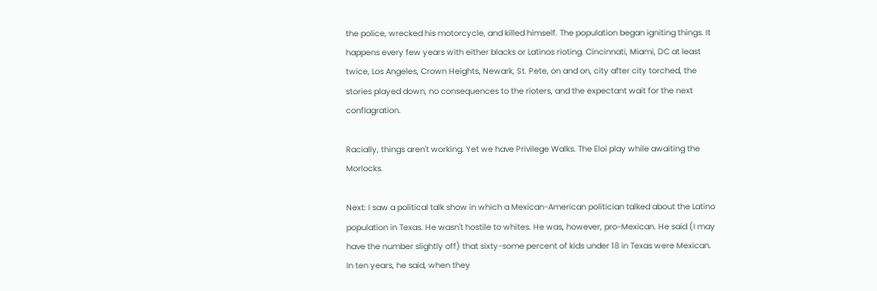the police, wrecked his motorcycle, and killed himself. The population began igniting things. It happens every few years with either blacks or Latinos rioting. Cincinnati, Miami, DC at least twice, Los Angeles, Crown Heights, Newark, St. Pete, on and on, city after city torched, the stories played down, no consequences to the rioters, and the expectant wait for the next conflagration.

Racially, things aren't working. Yet we have Privilege Walks. The Eloi play while awaiting the Morlocks.

Next: I saw a political talk show in which a Mexican-American politician talked about the Latino population in Texas. He wasn't hostile to whites. He was, however, pro-Mexican. He said (I may have the number slightly off) that sixty-some percent of kids under 18 in Texas were Mexican. In ten years, he said, when they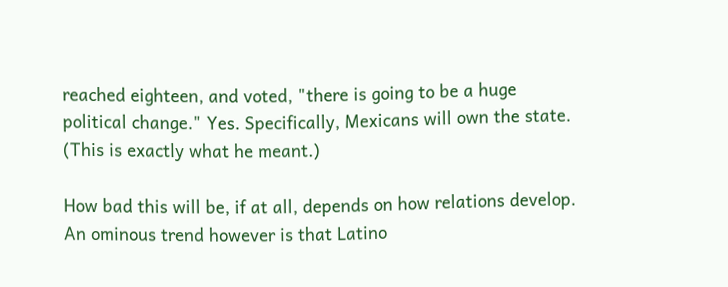reached eighteen, and voted, "there is going to be a huge political change." Yes. Specifically, Mexicans will own the state. (This is exactly what he meant.)

How bad this will be, if at all, depends on how relations develop. An ominous trend however is that Latino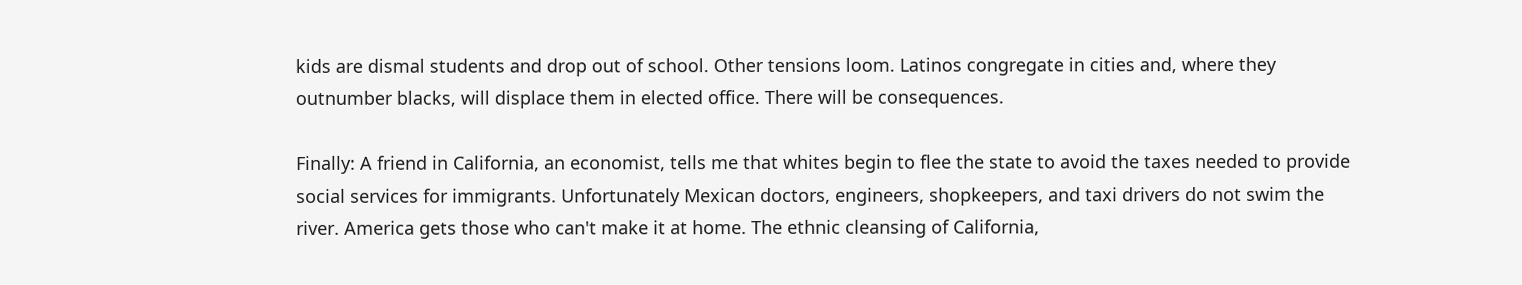kids are dismal students and drop out of school. Other tensions loom. Latinos congregate in cities and, where they outnumber blacks, will displace them in elected office. There will be consequences.

Finally: A friend in California, an economist, tells me that whites begin to flee the state to avoid the taxes needed to provide social services for immigrants. Unfortunately Mexican doctors, engineers, shopkeepers, and taxi drivers do not swim the river. America gets those who can't make it at home. The ethnic cleansing of California,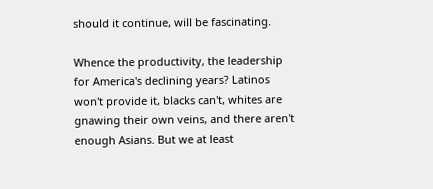should it continue, will be fascinating.

Whence the productivity, the leadership for America's declining years? Latinos won't provide it, blacks can't, whites are gnawing their own veins, and there aren't enough Asians. But we at least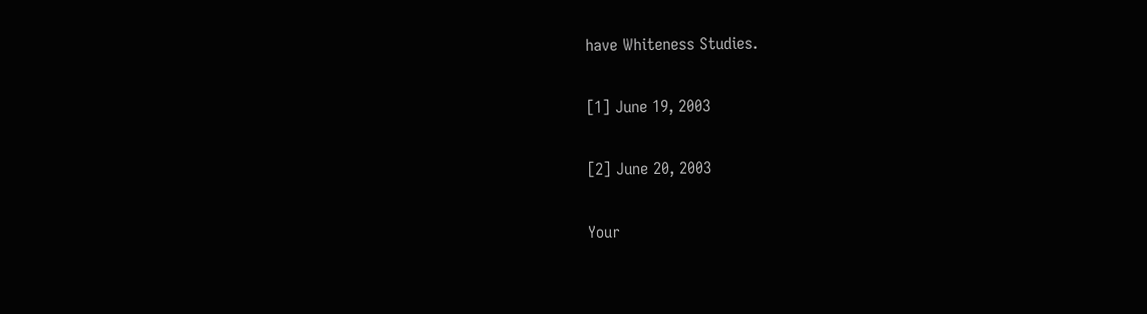have Whiteness Studies.

[1] June 19, 2003

[2] June 20, 2003

Your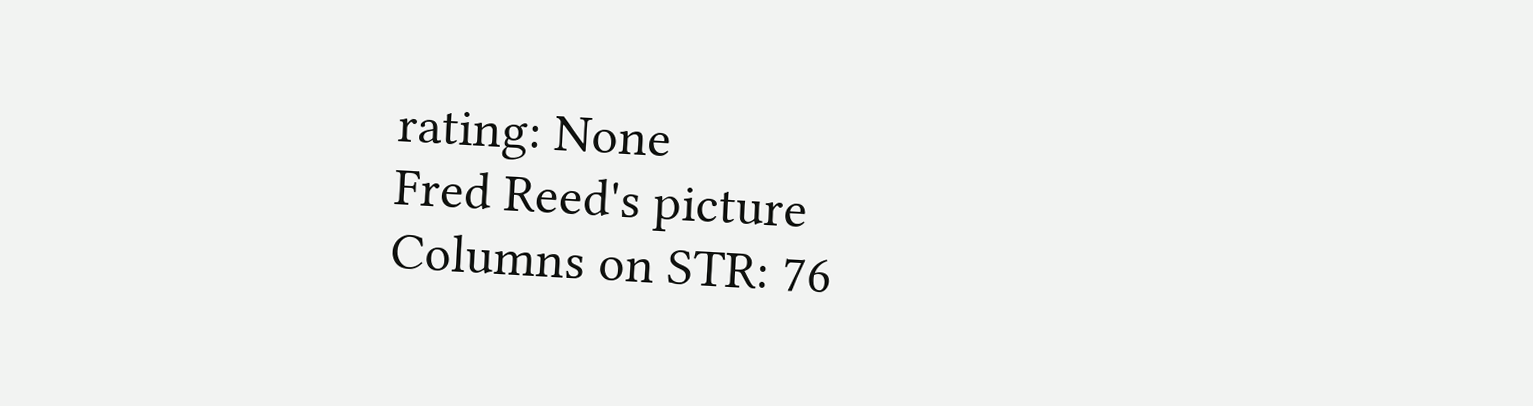rating: None
Fred Reed's picture
Columns on STR: 76